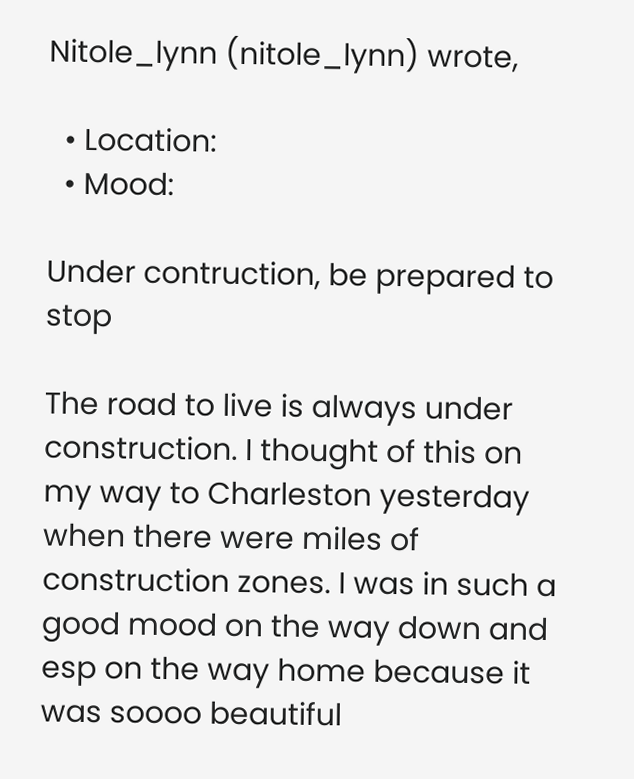Nitole_lynn (nitole_lynn) wrote,

  • Location:
  • Mood:

Under contruction, be prepared to stop

The road to live is always under construction. I thought of this on my way to Charleston yesterday when there were miles of construction zones. I was in such a good mood on the way down and esp on the way home because it was soooo beautiful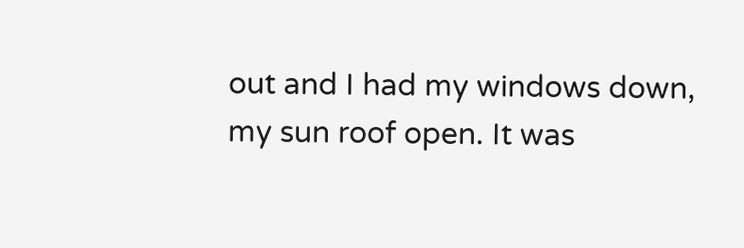out and I had my windows down, my sun roof open. It was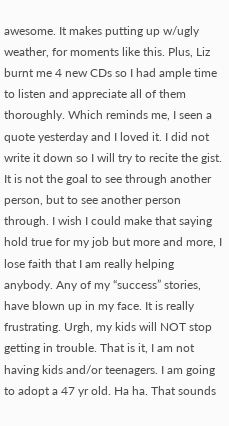awesome. It makes putting up w/ugly weather, for moments like this. Plus, Liz burnt me 4 new CDs so I had ample time to listen and appreciate all of them thoroughly. Which reminds me, I seen a quote yesterday and I loved it. I did not write it down so I will try to recite the gist. It is not the goal to see through another person, but to see another person through. I wish I could make that saying hold true for my job but more and more, I lose faith that I am really helping anybody. Any of my “success” stories, have blown up in my face. It is really frustrating. Urgh, my kids will NOT stop getting in trouble. That is it, I am not having kids and/or teenagers. I am going to adopt a 47 yr old. Ha ha. That sounds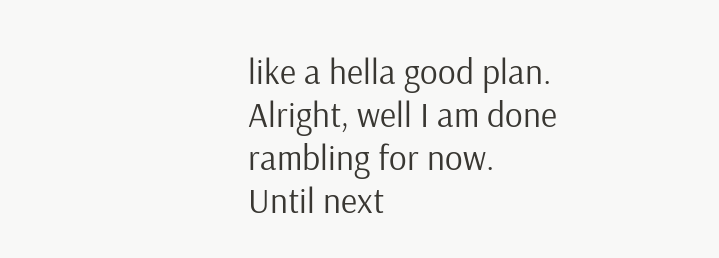like a hella good plan. Alright, well I am done rambling for now. Until next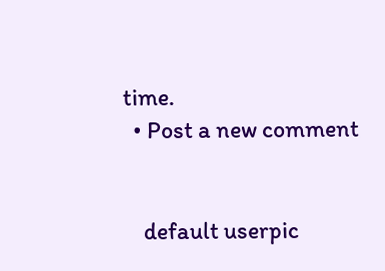time.
  • Post a new comment


    default userpic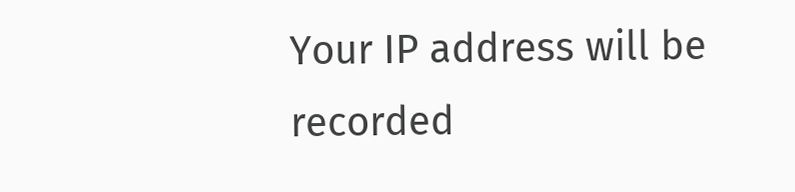Your IP address will be recorded